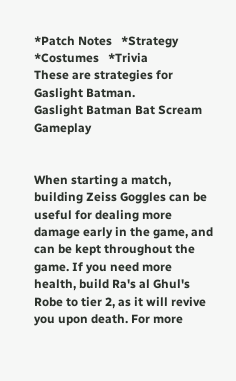*Patch Notes   *Strategy   *Costumes   *Trivia
These are strategies for Gaslight Batman.
Gaslight Batman Bat Scream Gameplay


When starting a match, building Zeiss Goggles can be useful for dealing more damage early in the game, and can be kept throughout the game. If you need more health, build Ra's al Ghul's Robe to tier 2, as it will revive you upon death. For more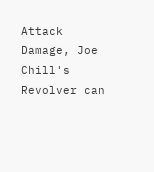Attack Damage, Joe Chill's Revolver can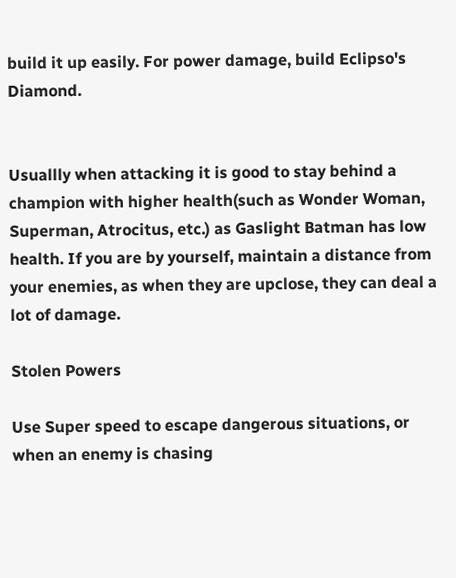build it up easily. For power damage, build Eclipso's Diamond.


Usuallly when attacking it is good to stay behind a champion with higher health(such as Wonder Woman, Superman, Atrocitus, etc.) as Gaslight Batman has low health. If you are by yourself, maintain a distance from your enemies, as when they are upclose, they can deal a lot of damage.

Stolen Powers

Use Super speed to escape dangerous situations, or when an enemy is chasing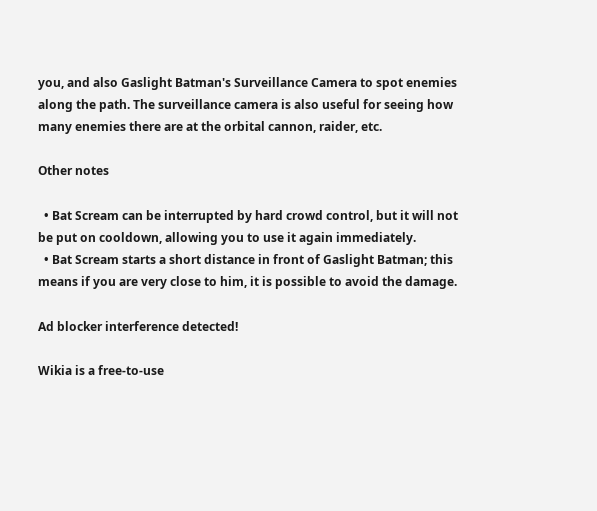you, and also Gaslight Batman's Surveillance Camera to spot enemies along the path. The surveillance camera is also useful for seeing how many enemies there are at the orbital cannon, raider, etc.

Other notes

  • Bat Scream can be interrupted by hard crowd control, but it will not be put on cooldown, allowing you to use it again immediately.
  • Bat Scream starts a short distance in front of Gaslight Batman; this means if you are very close to him, it is possible to avoid the damage.

Ad blocker interference detected!

Wikia is a free-to-use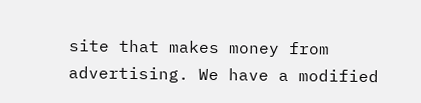site that makes money from advertising. We have a modified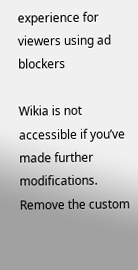experience for viewers using ad blockers

Wikia is not accessible if you’ve made further modifications. Remove the custom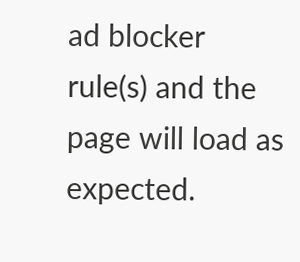ad blocker rule(s) and the page will load as expected.